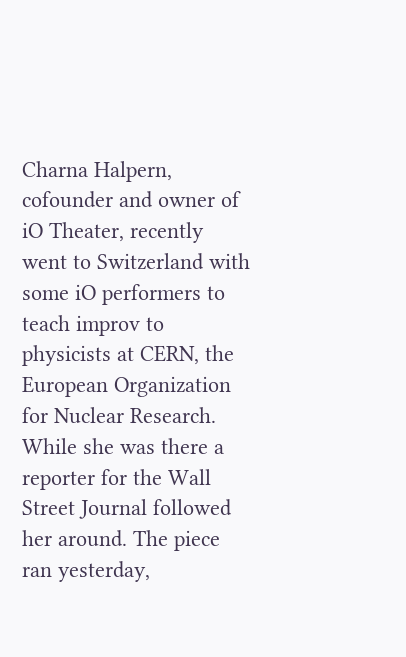Charna Halpern, cofounder and owner of iO Theater, recently went to Switzerland with some iO performers to teach improv to physicists at CERN, the European Organization for Nuclear Research. While she was there a reporter for the Wall Street Journal followed her around. The piece ran yesterday,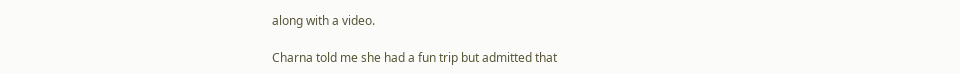along with a video.

Charna told me she had a fun trip but admitted that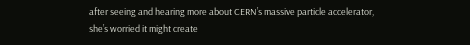after seeing and hearing more about CERN’s massive particle accelerator, she’s worried it might create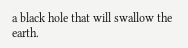a black hole that will swallow the earth.